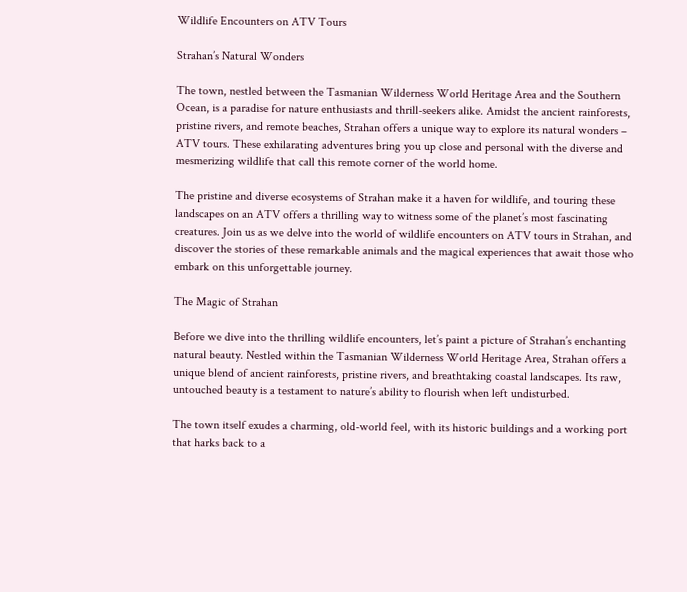Wildlife Encounters on ATV Tours

Strahan’s Natural Wonders

The town, nestled between the Tasmanian Wilderness World Heritage Area and the Southern Ocean, is a paradise for nature enthusiasts and thrill-seekers alike. Amidst the ancient rainforests, pristine rivers, and remote beaches, Strahan offers a unique way to explore its natural wonders – ATV tours. These exhilarating adventures bring you up close and personal with the diverse and mesmerizing wildlife that call this remote corner of the world home.

The pristine and diverse ecosystems of Strahan make it a haven for wildlife, and touring these landscapes on an ATV offers a thrilling way to witness some of the planet’s most fascinating creatures. Join us as we delve into the world of wildlife encounters on ATV tours in Strahan, and discover the stories of these remarkable animals and the magical experiences that await those who embark on this unforgettable journey.

The Magic of Strahan

Before we dive into the thrilling wildlife encounters, let’s paint a picture of Strahan’s enchanting natural beauty. Nestled within the Tasmanian Wilderness World Heritage Area, Strahan offers a unique blend of ancient rainforests, pristine rivers, and breathtaking coastal landscapes. Its raw, untouched beauty is a testament to nature’s ability to flourish when left undisturbed.

The town itself exudes a charming, old-world feel, with its historic buildings and a working port that harks back to a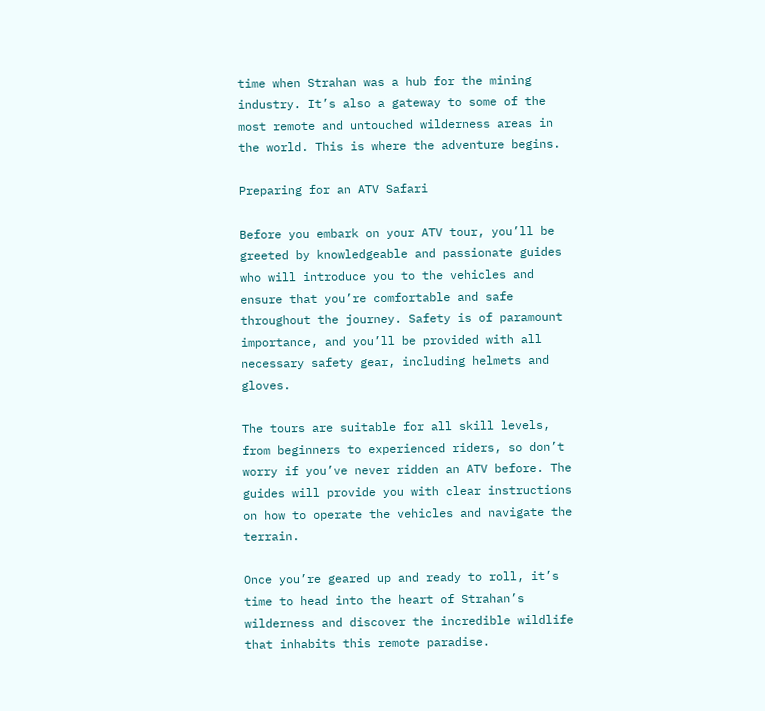time when Strahan was a hub for the mining industry. It’s also a gateway to some of the most remote and untouched wilderness areas in the world. This is where the adventure begins.

Preparing for an ATV Safari

Before you embark on your ATV tour, you’ll be greeted by knowledgeable and passionate guides who will introduce you to the vehicles and ensure that you’re comfortable and safe throughout the journey. Safety is of paramount importance, and you’ll be provided with all necessary safety gear, including helmets and gloves.

The tours are suitable for all skill levels, from beginners to experienced riders, so don’t worry if you’ve never ridden an ATV before. The guides will provide you with clear instructions on how to operate the vehicles and navigate the terrain.

Once you’re geared up and ready to roll, it’s time to head into the heart of Strahan’s wilderness and discover the incredible wildlife that inhabits this remote paradise.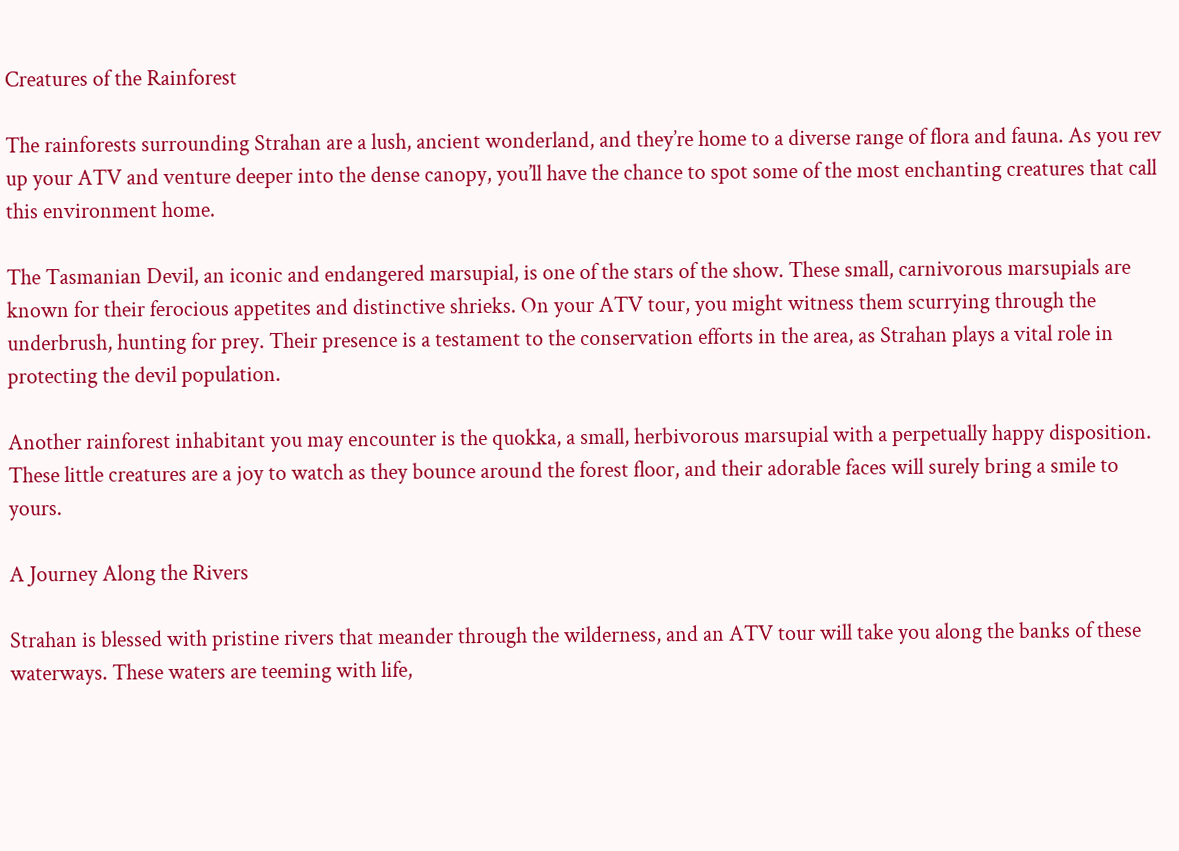Creatures of the Rainforest

The rainforests surrounding Strahan are a lush, ancient wonderland, and they’re home to a diverse range of flora and fauna. As you rev up your ATV and venture deeper into the dense canopy, you’ll have the chance to spot some of the most enchanting creatures that call this environment home.

The Tasmanian Devil, an iconic and endangered marsupial, is one of the stars of the show. These small, carnivorous marsupials are known for their ferocious appetites and distinctive shrieks. On your ATV tour, you might witness them scurrying through the underbrush, hunting for prey. Their presence is a testament to the conservation efforts in the area, as Strahan plays a vital role in protecting the devil population.

Another rainforest inhabitant you may encounter is the quokka, a small, herbivorous marsupial with a perpetually happy disposition. These little creatures are a joy to watch as they bounce around the forest floor, and their adorable faces will surely bring a smile to yours.

A Journey Along the Rivers

Strahan is blessed with pristine rivers that meander through the wilderness, and an ATV tour will take you along the banks of these waterways. These waters are teeming with life,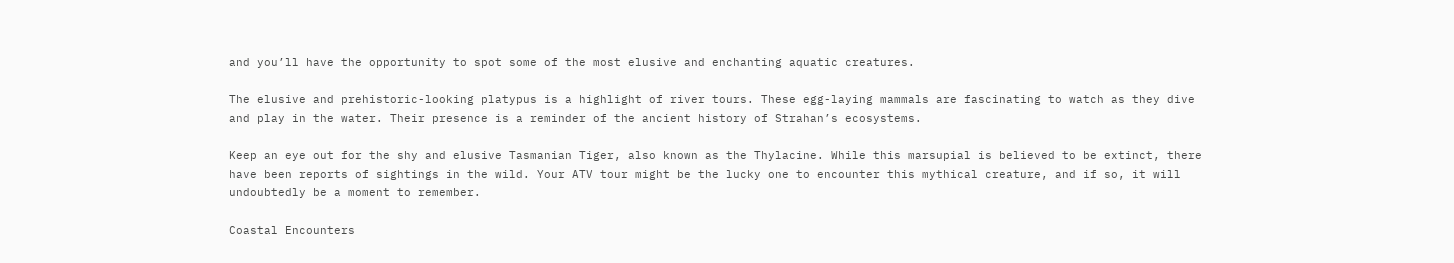and you’ll have the opportunity to spot some of the most elusive and enchanting aquatic creatures.

The elusive and prehistoric-looking platypus is a highlight of river tours. These egg-laying mammals are fascinating to watch as they dive and play in the water. Their presence is a reminder of the ancient history of Strahan’s ecosystems.

Keep an eye out for the shy and elusive Tasmanian Tiger, also known as the Thylacine. While this marsupial is believed to be extinct, there have been reports of sightings in the wild. Your ATV tour might be the lucky one to encounter this mythical creature, and if so, it will undoubtedly be a moment to remember.

Coastal Encounters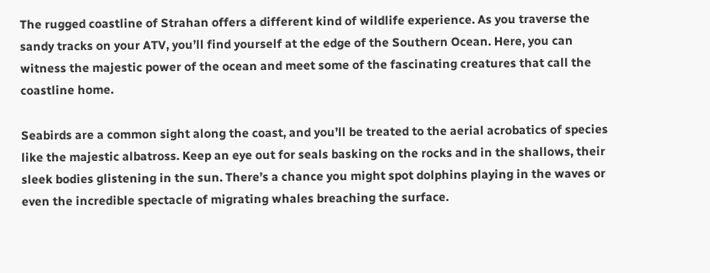The rugged coastline of Strahan offers a different kind of wildlife experience. As you traverse the sandy tracks on your ATV, you’ll find yourself at the edge of the Southern Ocean. Here, you can witness the majestic power of the ocean and meet some of the fascinating creatures that call the coastline home.

Seabirds are a common sight along the coast, and you’ll be treated to the aerial acrobatics of species like the majestic albatross. Keep an eye out for seals basking on the rocks and in the shallows, their sleek bodies glistening in the sun. There’s a chance you might spot dolphins playing in the waves or even the incredible spectacle of migrating whales breaching the surface.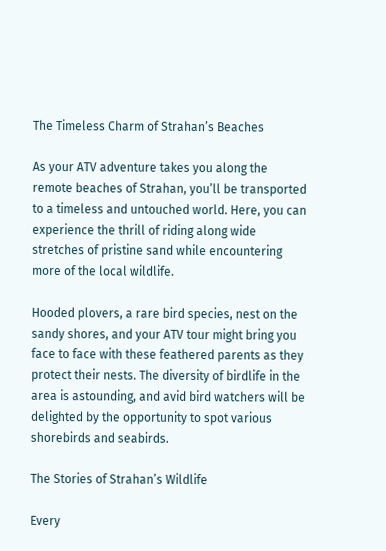The Timeless Charm of Strahan’s Beaches

As your ATV adventure takes you along the remote beaches of Strahan, you’ll be transported to a timeless and untouched world. Here, you can experience the thrill of riding along wide stretches of pristine sand while encountering more of the local wildlife.

Hooded plovers, a rare bird species, nest on the sandy shores, and your ATV tour might bring you face to face with these feathered parents as they protect their nests. The diversity of birdlife in the area is astounding, and avid bird watchers will be delighted by the opportunity to spot various shorebirds and seabirds.

The Stories of Strahan’s Wildlife

Every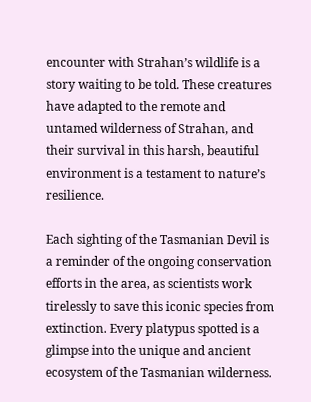encounter with Strahan’s wildlife is a story waiting to be told. These creatures have adapted to the remote and untamed wilderness of Strahan, and their survival in this harsh, beautiful environment is a testament to nature’s resilience.

Each sighting of the Tasmanian Devil is a reminder of the ongoing conservation efforts in the area, as scientists work tirelessly to save this iconic species from extinction. Every platypus spotted is a glimpse into the unique and ancient ecosystem of the Tasmanian wilderness.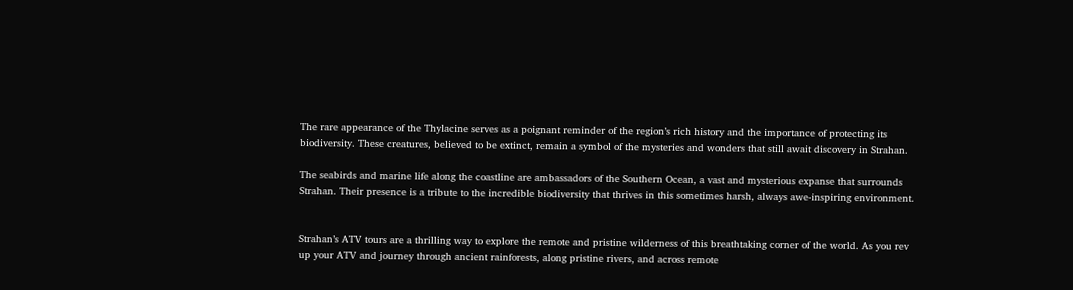The rare appearance of the Thylacine serves as a poignant reminder of the region’s rich history and the importance of protecting its biodiversity. These creatures, believed to be extinct, remain a symbol of the mysteries and wonders that still await discovery in Strahan.

The seabirds and marine life along the coastline are ambassadors of the Southern Ocean, a vast and mysterious expanse that surrounds Strahan. Their presence is a tribute to the incredible biodiversity that thrives in this sometimes harsh, always awe-inspiring environment.


Strahan’s ATV tours are a thrilling way to explore the remote and pristine wilderness of this breathtaking corner of the world. As you rev up your ATV and journey through ancient rainforests, along pristine rivers, and across remote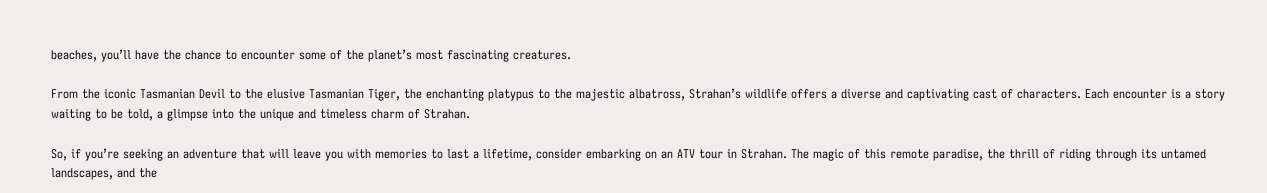beaches, you’ll have the chance to encounter some of the planet’s most fascinating creatures.

From the iconic Tasmanian Devil to the elusive Tasmanian Tiger, the enchanting platypus to the majestic albatross, Strahan’s wildlife offers a diverse and captivating cast of characters. Each encounter is a story waiting to be told, a glimpse into the unique and timeless charm of Strahan.

So, if you’re seeking an adventure that will leave you with memories to last a lifetime, consider embarking on an ATV tour in Strahan. The magic of this remote paradise, the thrill of riding through its untamed landscapes, and the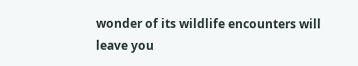wonder of its wildlife encounters will leave you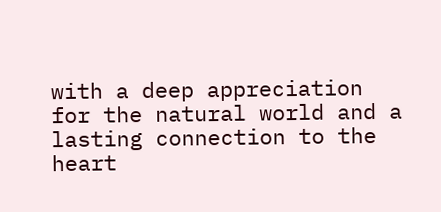with a deep appreciation for the natural world and a lasting connection to the heart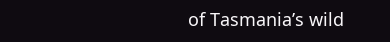of Tasmania’s wild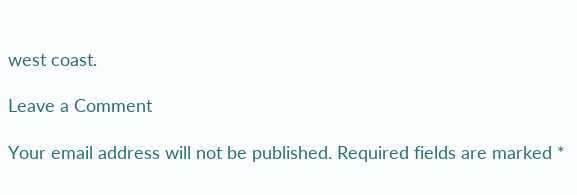west coast.

Leave a Comment

Your email address will not be published. Required fields are marked *